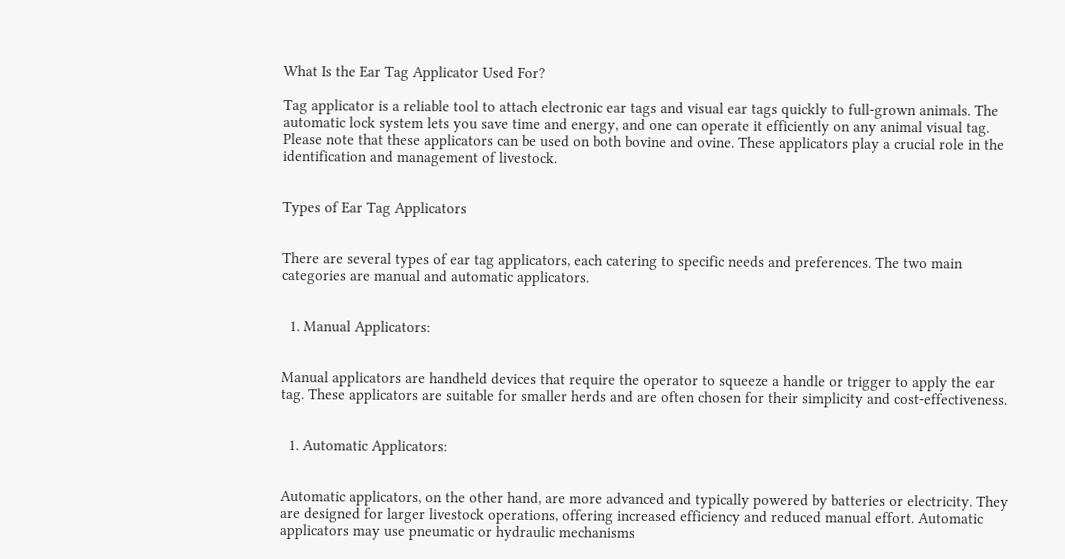What Is the Ear Tag Applicator Used For?

Tag applicator is a reliable tool to attach electronic ear tags and visual ear tags quickly to full-grown animals. The automatic lock system lets you save time and energy, and one can operate it efficiently on any animal visual tag. Please note that these applicators can be used on both bovine and ovine. These applicators play a crucial role in the identification and management of livestock.


Types of Ear Tag Applicators


There are several types of ear tag applicators, each catering to specific needs and preferences. The two main categories are manual and automatic applicators.


  1. Manual Applicators:


Manual applicators are handheld devices that require the operator to squeeze a handle or trigger to apply the ear tag. These applicators are suitable for smaller herds and are often chosen for their simplicity and cost-effectiveness.


  1. Automatic Applicators:


Automatic applicators, on the other hand, are more advanced and typically powered by batteries or electricity. They are designed for larger livestock operations, offering increased efficiency and reduced manual effort. Automatic applicators may use pneumatic or hydraulic mechanisms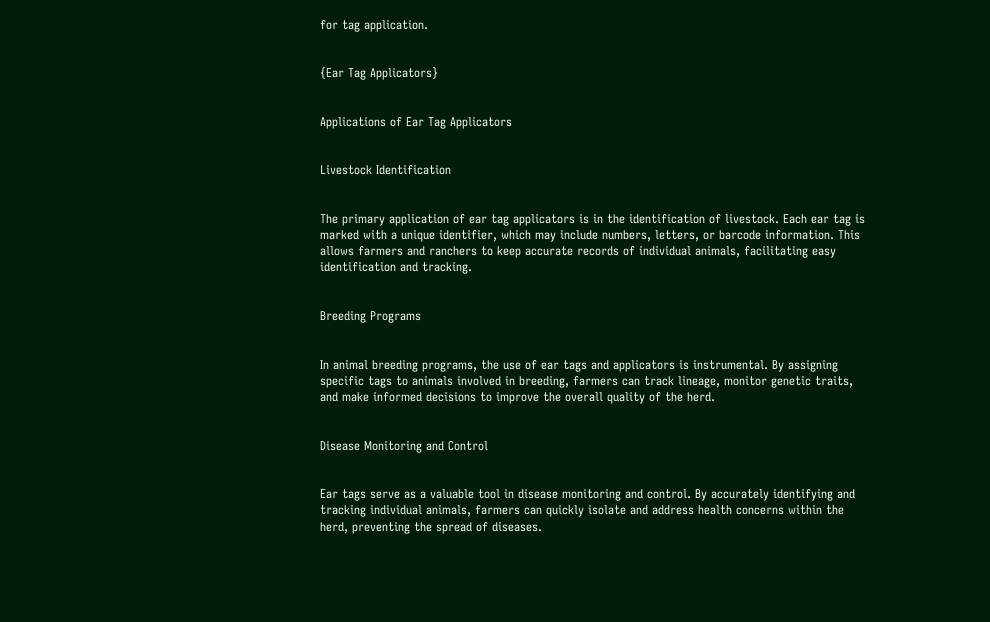for tag application.


{Ear Tag Applicators}


Applications of Ear Tag Applicators


Livestock Identification


The primary application of ear tag applicators is in the identification of livestock. Each ear tag is marked with a unique identifier, which may include numbers, letters, or barcode information. This allows farmers and ranchers to keep accurate records of individual animals, facilitating easy identification and tracking.


Breeding Programs


In animal breeding programs, the use of ear tags and applicators is instrumental. By assigning specific tags to animals involved in breeding, farmers can track lineage, monitor genetic traits, and make informed decisions to improve the overall quality of the herd.


Disease Monitoring and Control


Ear tags serve as a valuable tool in disease monitoring and control. By accurately identifying and tracking individual animals, farmers can quickly isolate and address health concerns within the herd, preventing the spread of diseases.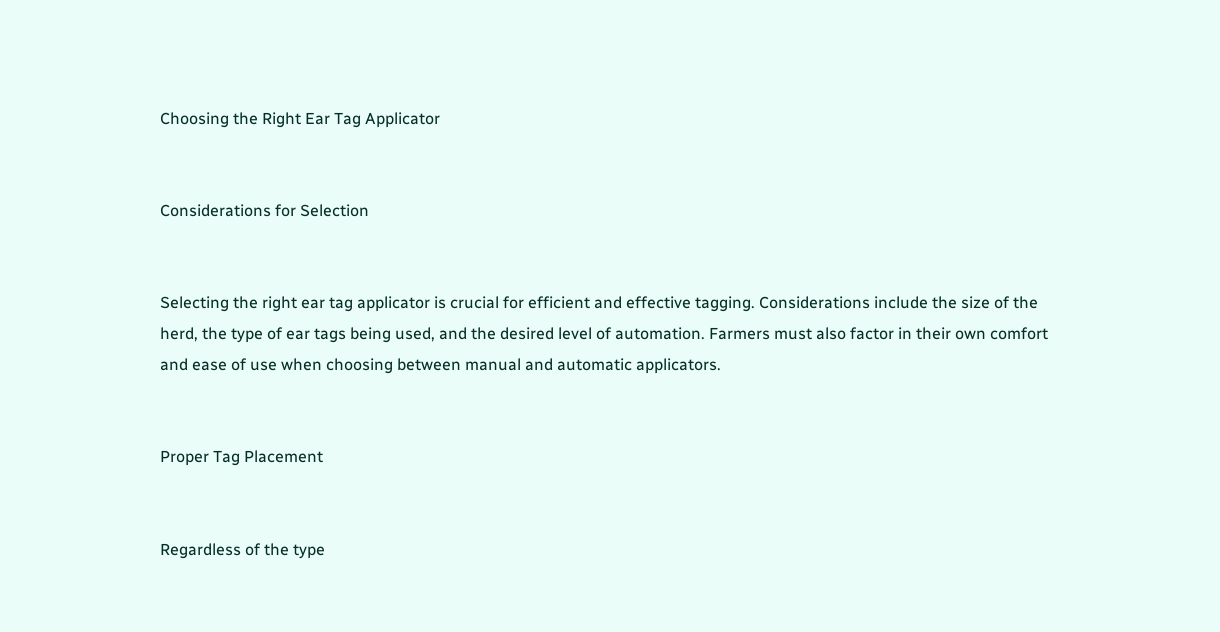Choosing the Right Ear Tag Applicator


Considerations for Selection


Selecting the right ear tag applicator is crucial for efficient and effective tagging. Considerations include the size of the herd, the type of ear tags being used, and the desired level of automation. Farmers must also factor in their own comfort and ease of use when choosing between manual and automatic applicators.


Proper Tag Placement


Regardless of the type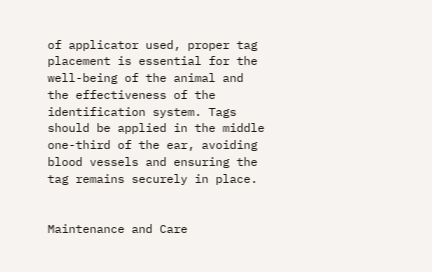of applicator used, proper tag placement is essential for the well-being of the animal and the effectiveness of the identification system. Tags should be applied in the middle one-third of the ear, avoiding blood vessels and ensuring the tag remains securely in place.


Maintenance and Care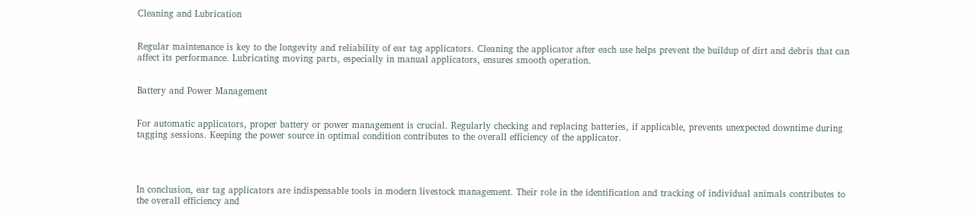Cleaning and Lubrication


Regular maintenance is key to the longevity and reliability of ear tag applicators. Cleaning the applicator after each use helps prevent the buildup of dirt and debris that can affect its performance. Lubricating moving parts, especially in manual applicators, ensures smooth operation.


Battery and Power Management


For automatic applicators, proper battery or power management is crucial. Regularly checking and replacing batteries, if applicable, prevents unexpected downtime during tagging sessions. Keeping the power source in optimal condition contributes to the overall efficiency of the applicator.




In conclusion, ear tag applicators are indispensable tools in modern livestock management. Their role in the identification and tracking of individual animals contributes to the overall efficiency and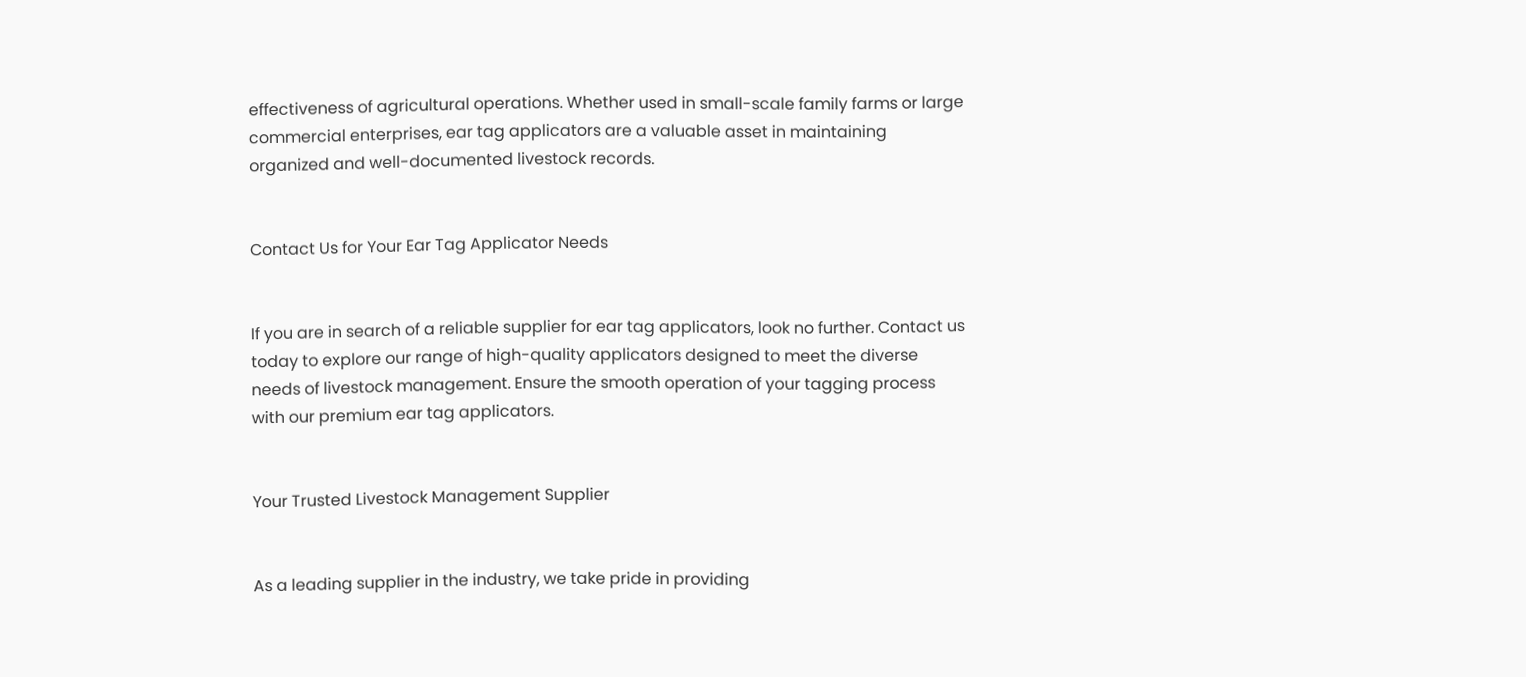effectiveness of agricultural operations. Whether used in small-scale family farms or large commercial enterprises, ear tag applicators are a valuable asset in maintaining organized and well-documented livestock records.


Contact Us for Your Ear Tag Applicator Needs


If you are in search of a reliable supplier for ear tag applicators, look no further. Contact us today to explore our range of high-quality applicators designed to meet the diverse needs of livestock management. Ensure the smooth operation of your tagging process with our premium ear tag applicators.


Your Trusted Livestock Management Supplier


As a leading supplier in the industry, we take pride in providing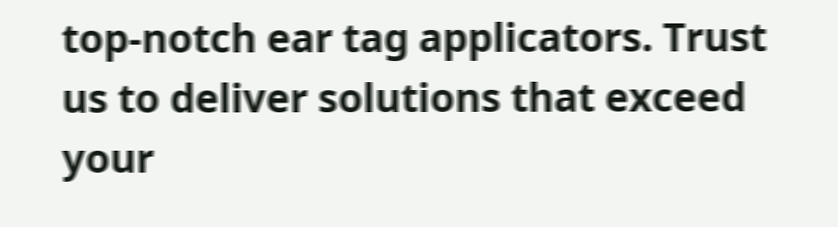top-notch ear tag applicators. Trust us to deliver solutions that exceed your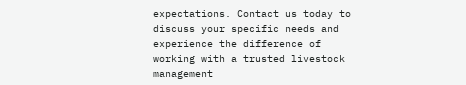expectations. Contact us today to discuss your specific needs and experience the difference of working with a trusted livestock management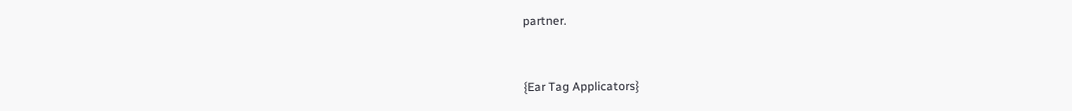partner.


{Ear Tag Applicators}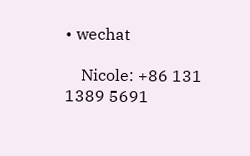• wechat

    Nicole: +86 131 1389 5691